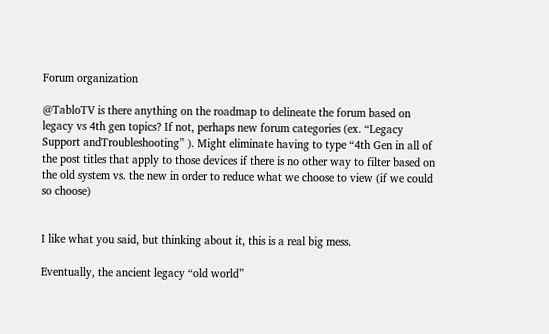Forum organization

@TabloTV is there anything on the roadmap to delineate the forum based on legacy vs 4th gen topics? If not, perhaps new forum categories (ex. “Legacy Support andTroubleshooting” ). Might eliminate having to type “4th Gen in all of the post titles that apply to those devices if there is no other way to filter based on the old system vs. the new in order to reduce what we choose to view (if we could so choose)


I like what you said, but thinking about it, this is a real big mess.

Eventually, the ancient legacy “old world”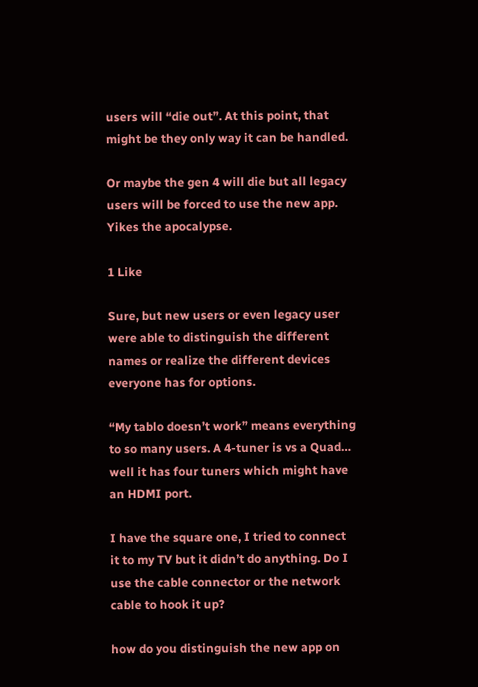users will “die out”. At this point, that might be they only way it can be handled.

Or maybe the gen 4 will die but all legacy users will be forced to use the new app. Yikes the apocalypse.

1 Like

Sure, but new users or even legacy user were able to distinguish the different names or realize the different devices everyone has for options.

“My tablo doesn’t work” means everything to so many users. A 4-tuner is vs a Quad… well it has four tuners which might have an HDMI port.

I have the square one, I tried to connect it to my TV but it didn’t do anything. Do I use the cable connector or the network cable to hook it up?

how do you distinguish the new app on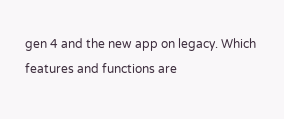gen 4 and the new app on legacy. Which features and functions are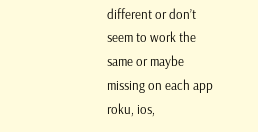different or don’t seem to work the same or maybe missing on each app roku, ios,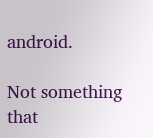android.

Not something that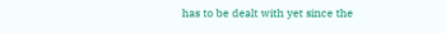has to be dealt with yet since the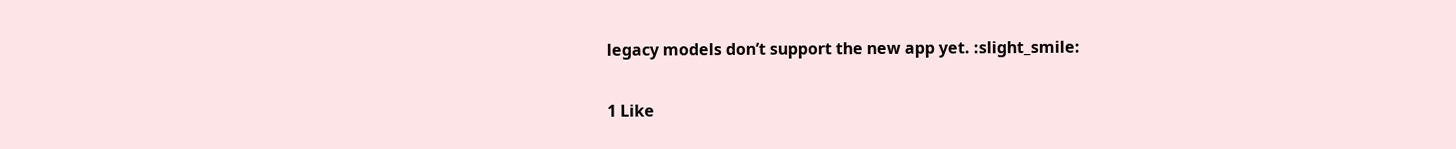legacy models don’t support the new app yet. :slight_smile:

1 Like